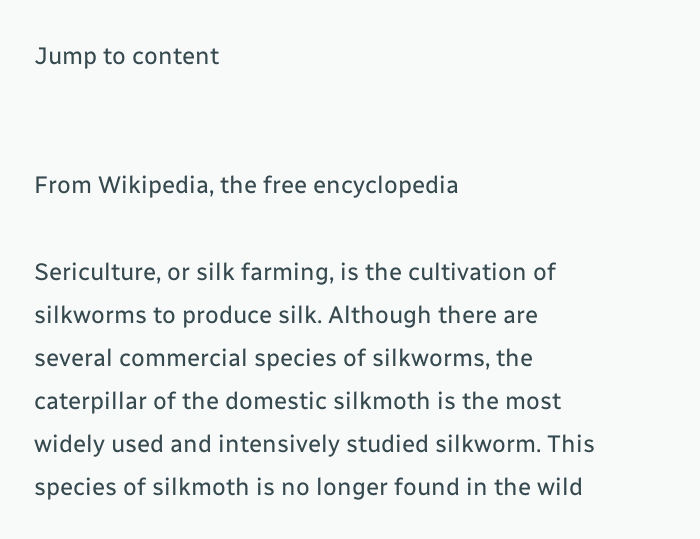Jump to content


From Wikipedia, the free encyclopedia

Sericulture, or silk farming, is the cultivation of silkworms to produce silk. Although there are several commercial species of silkworms, the caterpillar of the domestic silkmoth is the most widely used and intensively studied silkworm. This species of silkmoth is no longer found in the wild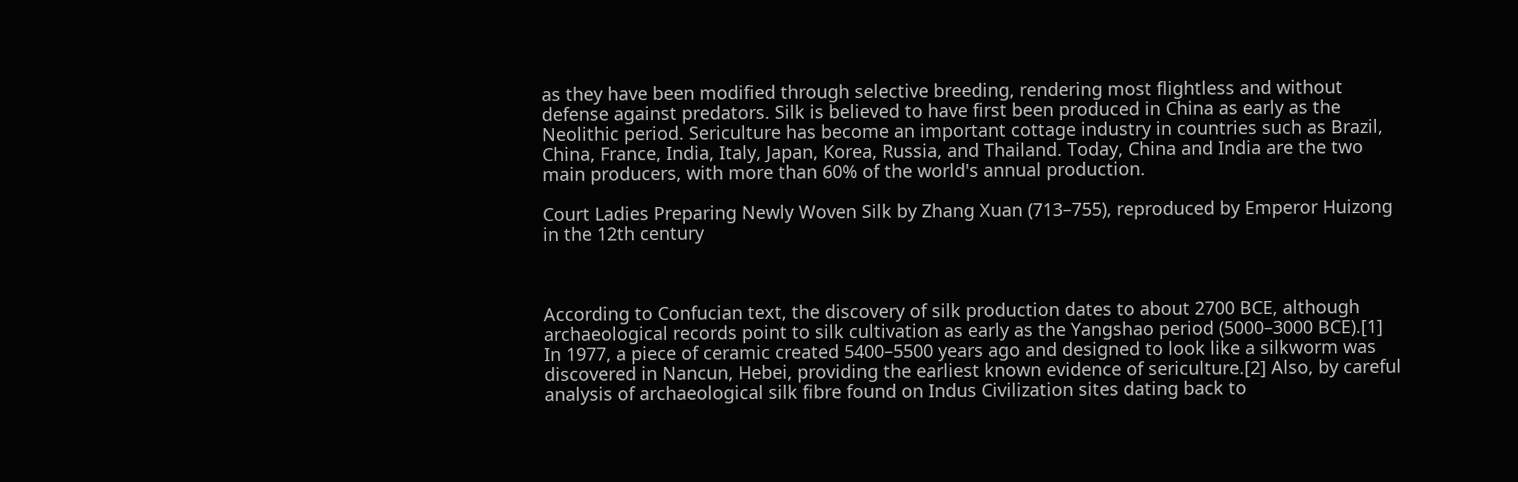as they have been modified through selective breeding, rendering most flightless and without defense against predators. Silk is believed to have first been produced in China as early as the Neolithic period. Sericulture has become an important cottage industry in countries such as Brazil, China, France, India, Italy, Japan, Korea, Russia, and Thailand. Today, China and India are the two main producers, with more than 60% of the world's annual production.

Court Ladies Preparing Newly Woven Silk by Zhang Xuan (713–755), reproduced by Emperor Huizong in the 12th century



According to Confucian text, the discovery of silk production dates to about 2700 BCE, although archaeological records point to silk cultivation as early as the Yangshao period (5000–3000 BCE).[1] In 1977, a piece of ceramic created 5400–5500 years ago and designed to look like a silkworm was discovered in Nancun, Hebei, providing the earliest known evidence of sericulture.[2] Also, by careful analysis of archaeological silk fibre found on Indus Civilization sites dating back to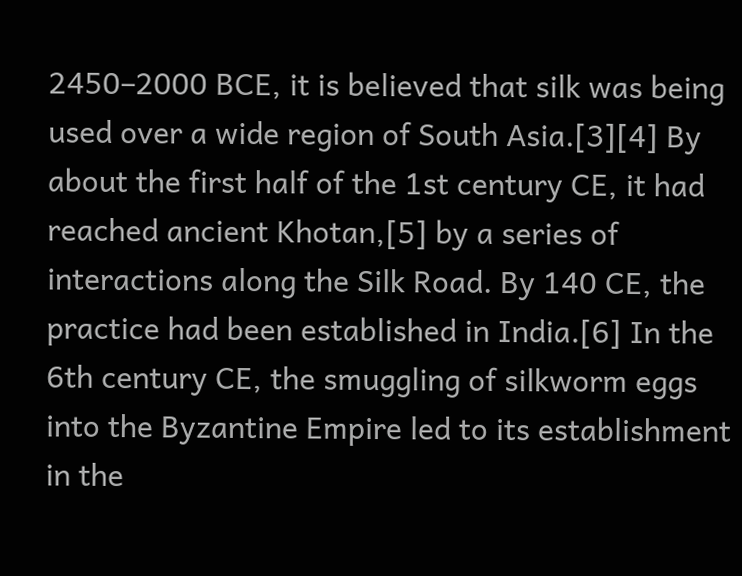2450–2000 BCE, it is believed that silk was being used over a wide region of South Asia.[3][4] By about the first half of the 1st century CE, it had reached ancient Khotan,[5] by a series of interactions along the Silk Road. By 140 CE, the practice had been established in India.[6] In the 6th century CE, the smuggling of silkworm eggs into the Byzantine Empire led to its establishment in the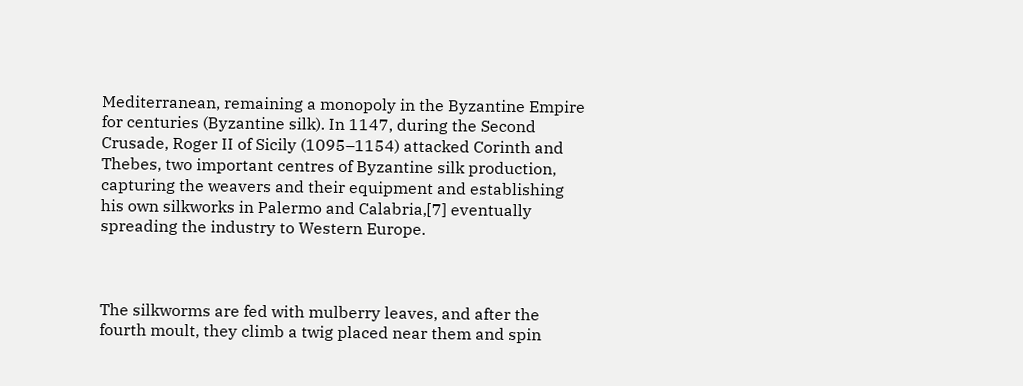Mediterranean, remaining a monopoly in the Byzantine Empire for centuries (Byzantine silk). In 1147, during the Second Crusade, Roger II of Sicily (1095–1154) attacked Corinth and Thebes, two important centres of Byzantine silk production, capturing the weavers and their equipment and establishing his own silkworks in Palermo and Calabria,[7] eventually spreading the industry to Western Europe.



The silkworms are fed with mulberry leaves, and after the fourth moult, they climb a twig placed near them and spin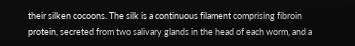their silken cocoons. The silk is a continuous filament comprising fibroin protein, secreted from two salivary glands in the head of each worm, and a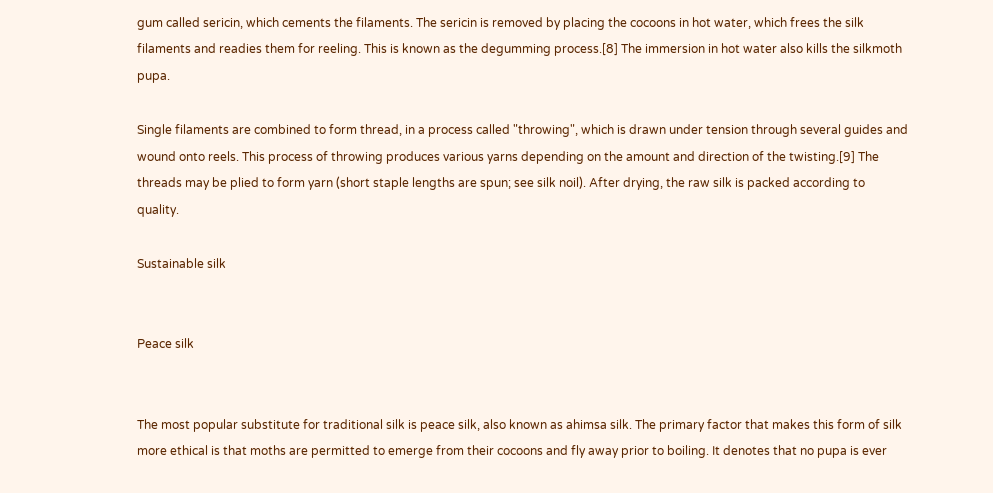gum called sericin, which cements the filaments. The sericin is removed by placing the cocoons in hot water, which frees the silk filaments and readies them for reeling. This is known as the degumming process.[8] The immersion in hot water also kills the silkmoth pupa.

Single filaments are combined to form thread, in a process called "throwing", which is drawn under tension through several guides and wound onto reels. This process of throwing produces various yarns depending on the amount and direction of the twisting.[9] The threads may be plied to form yarn (short staple lengths are spun; see silk noil). After drying, the raw silk is packed according to quality.

Sustainable silk


Peace silk


The most popular substitute for traditional silk is peace silk, also known as ahimsa silk. The primary factor that makes this form of silk more ethical is that moths are permitted to emerge from their cocoons and fly away prior to boiling. It denotes that no pupa is ever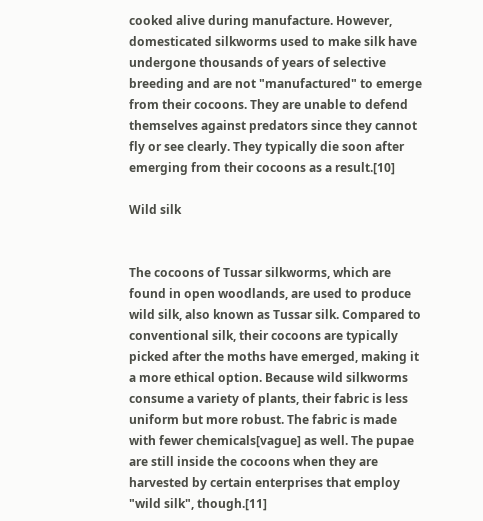cooked alive during manufacture. However, domesticated silkworms used to make silk have undergone thousands of years of selective breeding and are not "manufactured" to emerge from their cocoons. They are unable to defend themselves against predators since they cannot fly or see clearly. They typically die soon after emerging from their cocoons as a result.[10]

Wild silk


The cocoons of Tussar silkworms, which are found in open woodlands, are used to produce wild silk, also known as Tussar silk. Compared to conventional silk, their cocoons are typically picked after the moths have emerged, making it a more ethical option. Because wild silkworms consume a variety of plants, their fabric is less uniform but more robust. The fabric is made with fewer chemicals[vague] as well. The pupae are still inside the cocoons when they are harvested by certain enterprises that employ "wild silk", though.[11]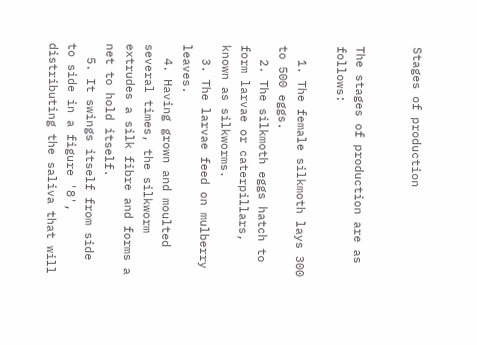Stages of production


The stages of production are as follows:

  1. The female silkmoth lays 300 to 500 eggs.
  2. The silkmoth eggs hatch to form larvae or caterpillars, known as silkworms.
  3. The larvae feed on mulberry leaves.
  4. Having grown and moulted several times, the silkworm extrudes a silk fibre and forms a net to hold itself.
  5. It swings itself from side to side in a figure '8', distributing the saliva that will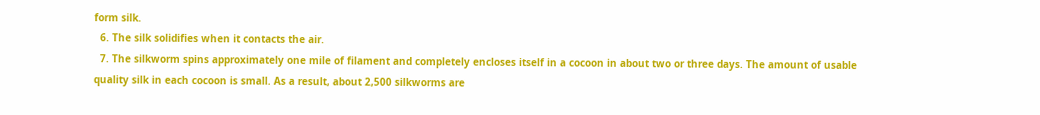form silk.
  6. The silk solidifies when it contacts the air.
  7. The silkworm spins approximately one mile of filament and completely encloses itself in a cocoon in about two or three days. The amount of usable quality silk in each cocoon is small. As a result, about 2,500 silkworms are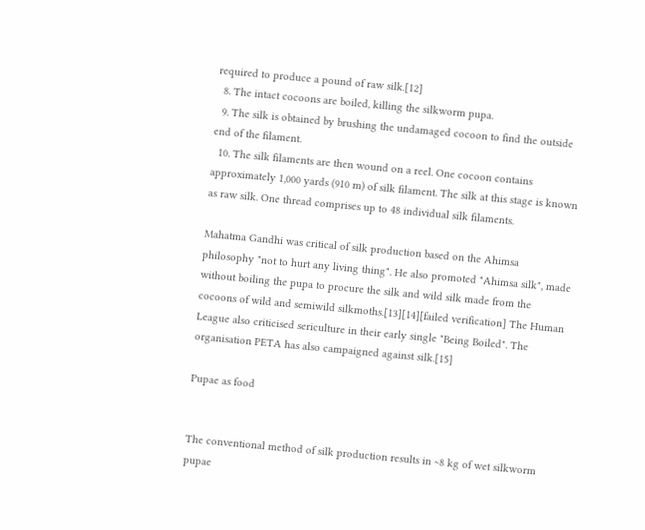required to produce a pound of raw silk.[12]
  8. The intact cocoons are boiled, killing the silkworm pupa.
  9. The silk is obtained by brushing the undamaged cocoon to find the outside end of the filament.
  10. The silk filaments are then wound on a reel. One cocoon contains approximately 1,000 yards (910 m) of silk filament. The silk at this stage is known as raw silk. One thread comprises up to 48 individual silk filaments.

Mahatma Gandhi was critical of silk production based on the Ahimsa philosophy "not to hurt any living thing". He also promoted "Ahimsa silk", made without boiling the pupa to procure the silk and wild silk made from the cocoons of wild and semiwild silkmoths.[13][14][failed verification] The Human League also criticised sericulture in their early single "Being Boiled". The organisation PETA has also campaigned against silk.[15]

Pupae as food


The conventional method of silk production results in ~8 kg of wet silkworm pupae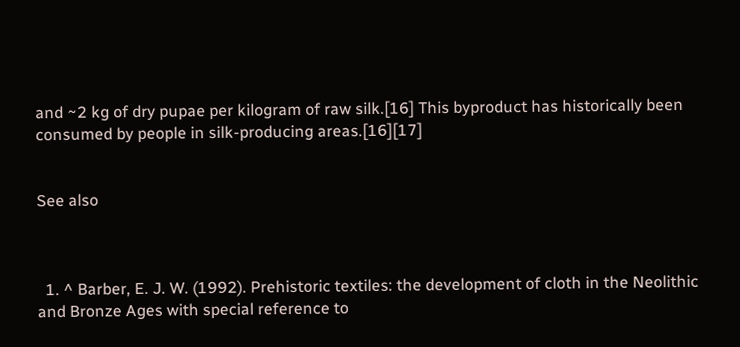and ~2 kg of dry pupae per kilogram of raw silk.[16] This byproduct has historically been consumed by people in silk-producing areas.[16][17]


See also



  1. ^ Barber, E. J. W. (1992). Prehistoric textiles: the development of cloth in the Neolithic and Bronze Ages with special reference to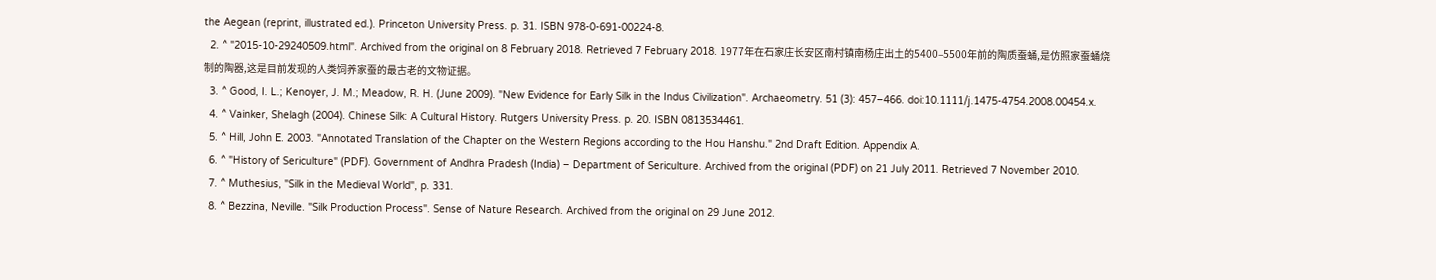the Aegean (reprint, illustrated ed.). Princeton University Press. p. 31. ISBN 978-0-691-00224-8.
  2. ^ "2015-10-29240509.html". Archived from the original on 8 February 2018. Retrieved 7 February 2018. 1977年在石家庄长安区南村镇南杨庄出土的5400–5500年前的陶质蚕蛹,是仿照家蚕蛹烧制的陶器,这是目前发现的人类饲养家蚕的最古老的文物证据。
  3. ^ Good, I. L.; Kenoyer, J. M.; Meadow, R. H. (June 2009). "New Evidence for Early Silk in the Indus Civilization". Archaeometry. 51 (3): 457–466. doi:10.1111/j.1475-4754.2008.00454.x.
  4. ^ Vainker, Shelagh (2004). Chinese Silk: A Cultural History. Rutgers University Press. p. 20. ISBN 0813534461.
  5. ^ Hill, John E. 2003. "Annotated Translation of the Chapter on the Western Regions according to the Hou Hanshu." 2nd Draft Edition. Appendix A.
  6. ^ "History of Sericulture" (PDF). Government of Andhra Pradesh (India) – Department of Sericulture. Archived from the original (PDF) on 21 July 2011. Retrieved 7 November 2010.
  7. ^ Muthesius, "Silk in the Medieval World", p. 331.
  8. ^ Bezzina, Neville. "Silk Production Process". Sense of Nature Research. Archived from the original on 29 June 2012.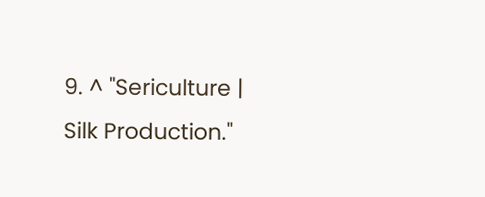9. ^ "Sericulture | Silk Production."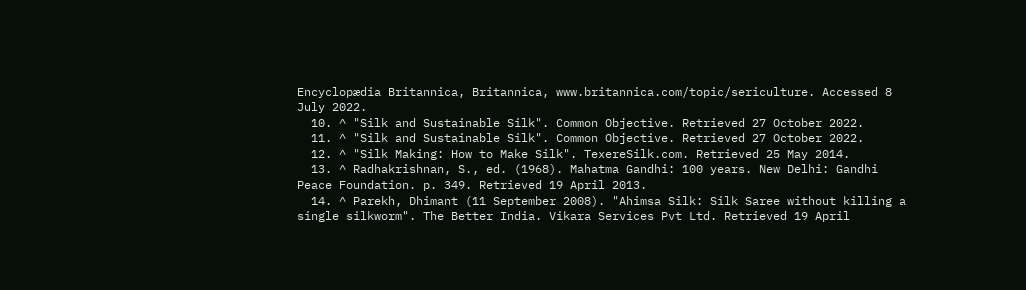Encyclopædia Britannica, Britannica, www.britannica.com/topic/sericulture. Accessed 8 July 2022.
  10. ^ "Silk and Sustainable Silk". Common Objective. Retrieved 27 October 2022.
  11. ^ "Silk and Sustainable Silk". Common Objective. Retrieved 27 October 2022.
  12. ^ "Silk Making: How to Make Silk". TexereSilk.com. Retrieved 25 May 2014.
  13. ^ Radhakrishnan, S., ed. (1968). Mahatma Gandhi: 100 years. New Delhi: Gandhi Peace Foundation. p. 349. Retrieved 19 April 2013.
  14. ^ Parekh, Dhimant (11 September 2008). "Ahimsa Silk: Silk Saree without killing a single silkworm". The Better India. Vikara Services Pvt Ltd. Retrieved 19 April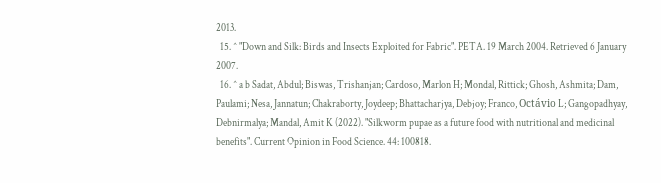2013.
  15. ^ "Down and Silk: Birds and Insects Exploited for Fabric". PETA. 19 March 2004. Retrieved 6 January 2007.
  16. ^ a b Sadat, Abdul; Biswas, Trishanjan; Cardoso, Marlon H; Mondal, Rittick; Ghosh, Ashmita; Dam, Paulami; Nesa, Jannatun; Chakraborty, Joydeep; Bhattacharjya, Debjoy; Franco, Octávio L; Gangopadhyay, Debnirmalya; Mandal, Amit K (2022). "Silkworm pupae as a future food with nutritional and medicinal benefits". Current Opinion in Food Science. 44: 100818.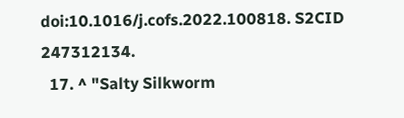doi:10.1016/j.cofs.2022.100818. S2CID 247312134.
  17. ^ "Salty Silkworm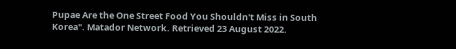Pupae Are the One Street Food You Shouldn't Miss in South Korea". Matador Network. Retrieved 23 August 2022.